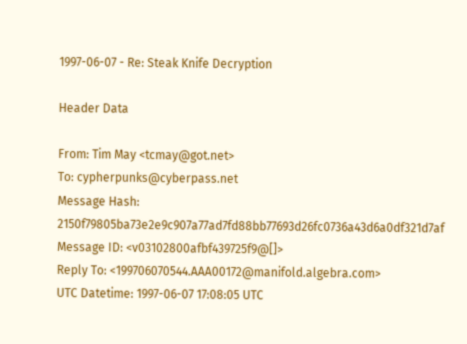1997-06-07 - Re: Steak Knife Decryption

Header Data

From: Tim May <tcmay@got.net>
To: cypherpunks@cyberpass.net
Message Hash: 2150f79805ba73e2e9c907a77ad7fd88bb77693d26fc0736a43d6a0df321d7af
Message ID: <v03102800afbf439725f9@[]>
Reply To: <199706070544.AAA00172@manifold.algebra.com>
UTC Datetime: 1997-06-07 17:08:05 UTC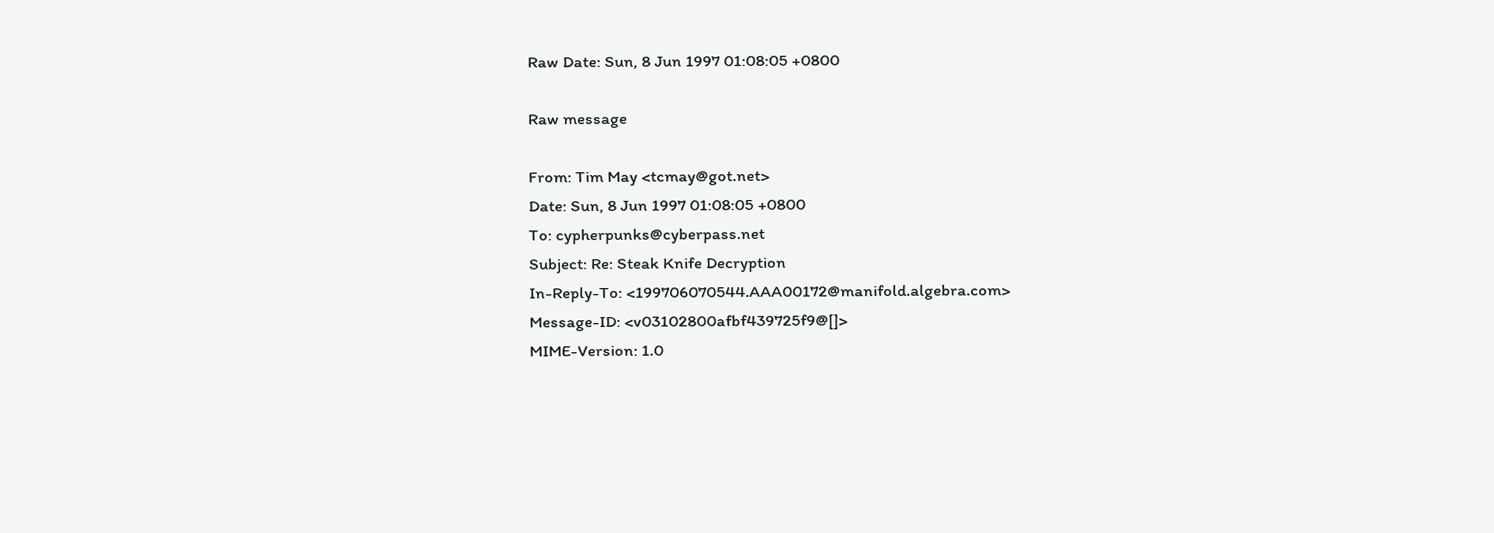Raw Date: Sun, 8 Jun 1997 01:08:05 +0800

Raw message

From: Tim May <tcmay@got.net>
Date: Sun, 8 Jun 1997 01:08:05 +0800
To: cypherpunks@cyberpass.net
Subject: Re: Steak Knife Decryption
In-Reply-To: <199706070544.AAA00172@manifold.algebra.com>
Message-ID: <v03102800afbf439725f9@[]>
MIME-Version: 1.0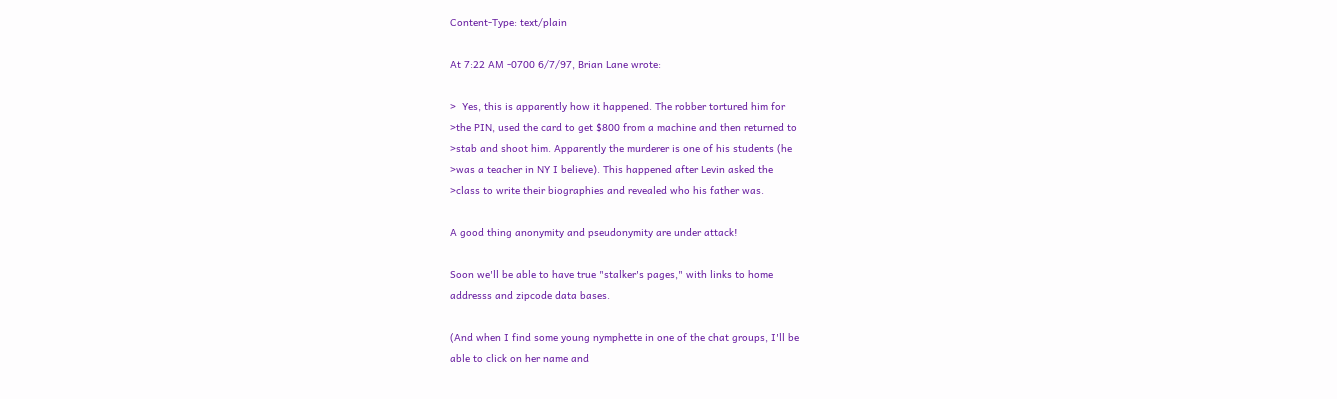Content-Type: text/plain

At 7:22 AM -0700 6/7/97, Brian Lane wrote:

>  Yes, this is apparently how it happened. The robber tortured him for
>the PIN, used the card to get $800 from a machine and then returned to
>stab and shoot him. Apparently the murderer is one of his students (he
>was a teacher in NY I believe). This happened after Levin asked the
>class to write their biographies and revealed who his father was.

A good thing anonymity and pseudonymity are under attack!

Soon we'll be able to have true "stalker's pages," with links to home
addresss and zipcode data bases.

(And when I find some young nymphette in one of the chat groups, I'll be
able to click on her name and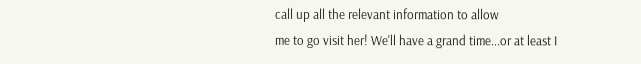call up all the relevant information to allow
me to go visit her! We'll have a grand time...or at least I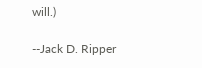will.)

--Jack D. Ripper